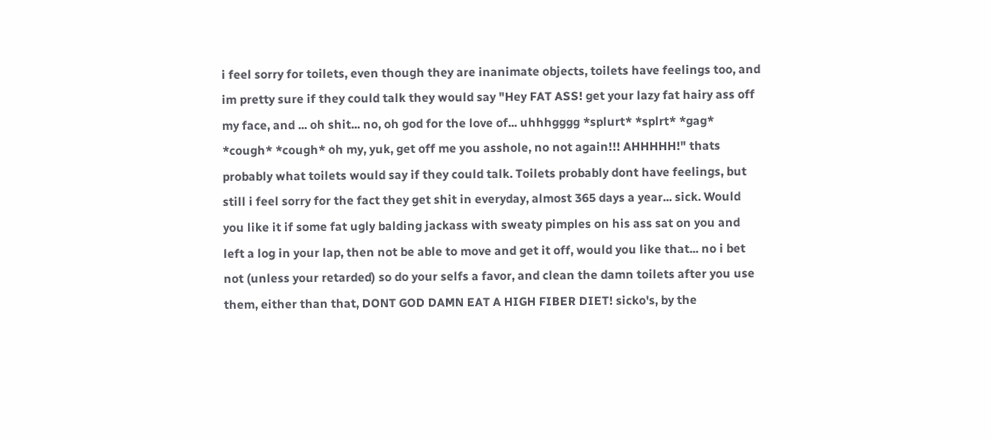i feel sorry for toilets, even though they are inanimate objects, toilets have feelings too, and im pretty sure if they could talk they would say "Hey FAT ASS! get your lazy fat hairy ass off my face, and ... oh shit... no, oh god for the love of... uhhhgggg *splurt* *splrt* *gag* *cough* *cough* oh my, yuk, get off me you asshole, no not again!!! AHHHHH!" thats probably what toilets would say if they could talk. Toilets probably dont have feelings, but still i feel sorry for the fact they get shit in everyday, almost 365 days a year... sick. Would you like it if some fat ugly balding jackass with sweaty pimples on his ass sat on you and left a log in your lap, then not be able to move and get it off, would you like that... no i bet not (unless your retarded) so do your selfs a favor, and clean the damn toilets after you use them, either than that, DONT GOD DAMN EAT A HIGH FIBER DIET! sicko's, by the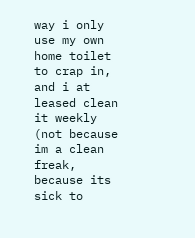way i only use my own home toilet to crap in, and i at leased clean it weekly (not because im a clean freak, because its sick to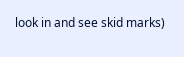look in and see skid marks)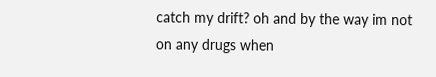catch my drift? oh and by the way im not on any drugs when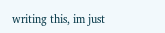writing this, im just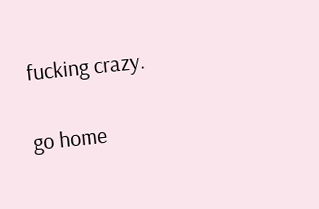fucking crazy.

go home